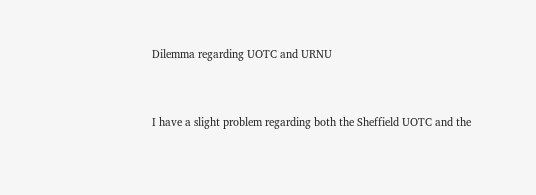Dilemma regarding UOTC and URNU


I have a slight problem regarding both the Sheffield UOTC and the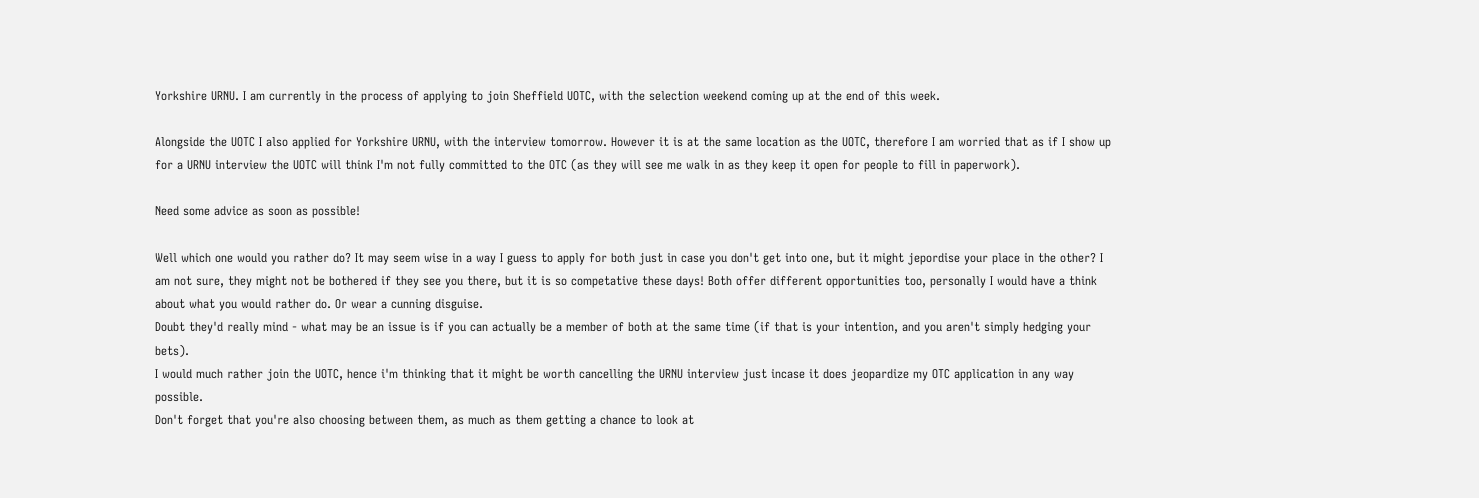Yorkshire URNU. I am currently in the process of applying to join Sheffield UOTC, with the selection weekend coming up at the end of this week.

Alongside the UOTC I also applied for Yorkshire URNU, with the interview tomorrow. However it is at the same location as the UOTC, therefore I am worried that as if I show up for a URNU interview the UOTC will think I'm not fully committed to the OTC (as they will see me walk in as they keep it open for people to fill in paperwork).

Need some advice as soon as possible!

Well which one would you rather do? It may seem wise in a way I guess to apply for both just in case you don't get into one, but it might jepordise your place in the other? I am not sure, they might not be bothered if they see you there, but it is so competative these days! Both offer different opportunities too, personally I would have a think about what you would rather do. Or wear a cunning disguise.
Doubt they'd really mind - what may be an issue is if you can actually be a member of both at the same time (if that is your intention, and you aren't simply hedging your bets).
I would much rather join the UOTC, hence i'm thinking that it might be worth cancelling the URNU interview just incase it does jeopardize my OTC application in any way possible.
Don't forget that you're also choosing between them, as much as them getting a chance to look at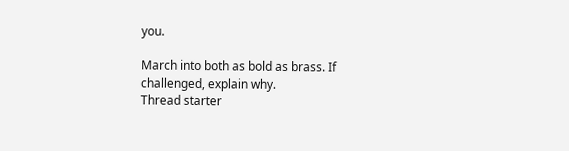you.

March into both as bold as brass. If challenged, explain why.
Thread starter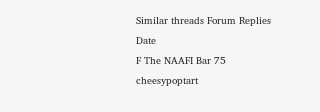Similar threads Forum Replies Date
F The NAAFI Bar 75
cheesypoptart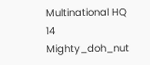Multinational HQ 14
Mighty_doh_nut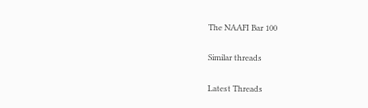The NAAFI Bar 100

Similar threads

Latest Threads